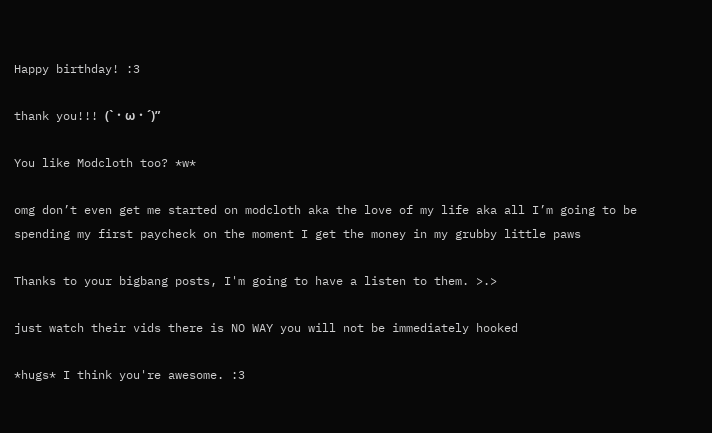Happy birthday! :3

thank you!!! (`・ω・´)”

You like Modcloth too? *w*

omg don’t even get me started on modcloth aka the love of my life aka all I’m going to be spending my first paycheck on the moment I get the money in my grubby little paws

Thanks to your bigbang posts, I'm going to have a listen to them. >.>

just watch their vids there is NO WAY you will not be immediately hooked

*hugs* I think you're awesome. :3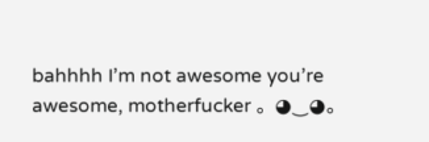bahhhh I’m not awesome you’re awesome, motherfucker 。◕‿◕。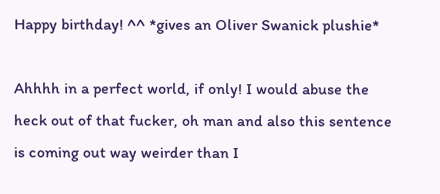Happy birthday! ^^ *gives an Oliver Swanick plushie*

Ahhhh in a perfect world, if only! I would abuse the heck out of that fucker, oh man and also this sentence is coming out way weirder than I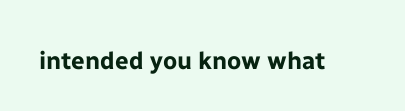intended you know what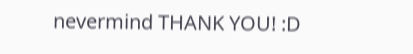nevermind THANK YOU! :D